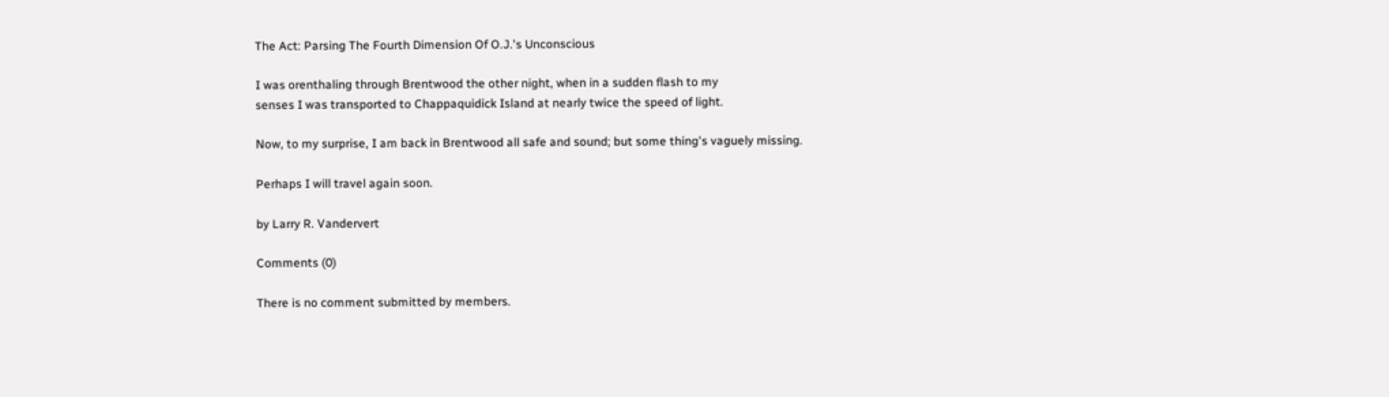The Act: Parsing The Fourth Dimension Of O.J.'s Unconscious

I was orenthaling through Brentwood the other night, when in a sudden flash to my
senses I was transported to Chappaquidick Island at nearly twice the speed of light.

Now, to my surprise, I am back in Brentwood all safe and sound; but some thing's vaguely missing.

Perhaps I will travel again soon.

by Larry R. Vandervert

Comments (0)

There is no comment submitted by members.